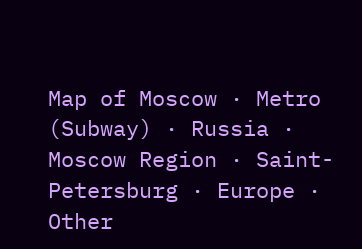Map of Moscow · Metro (Subway) · Russia · Moscow Region · Saint-Petersburg · Europe · Other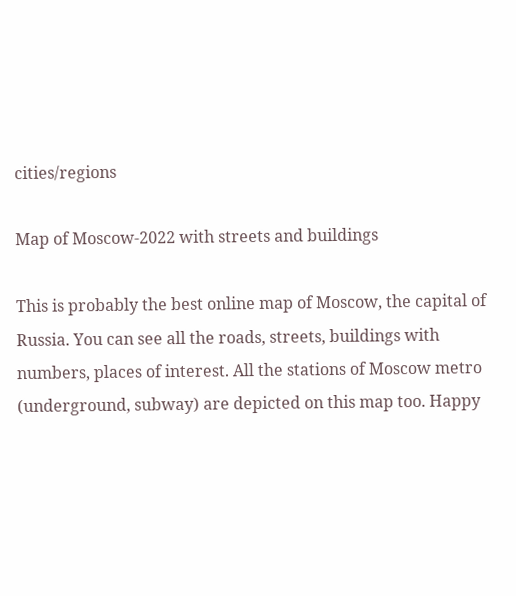cities/regions

Map of Moscow-2022 with streets and buildings

This is probably the best online map of Moscow, the capital of Russia. You can see all the roads, streets, buildings with numbers, places of interest. All the stations of Moscow metro (underground, subway) are depicted on this map too. Happy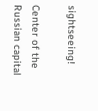sightseeing!

Center of the Russian capital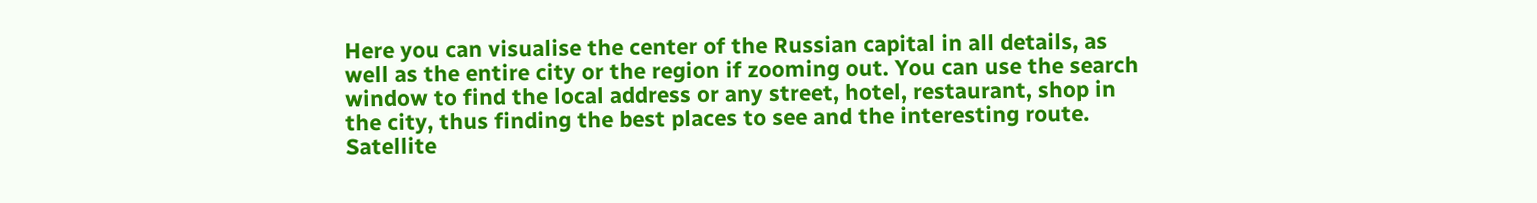Here you can visualise the center of the Russian capital in all details, as well as the entire city or the region if zooming out. You can use the search window to find the local address or any street, hotel, restaurant, shop in the city, thus finding the best places to see and the interesting route. Satellite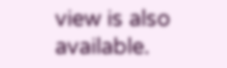view is also available.